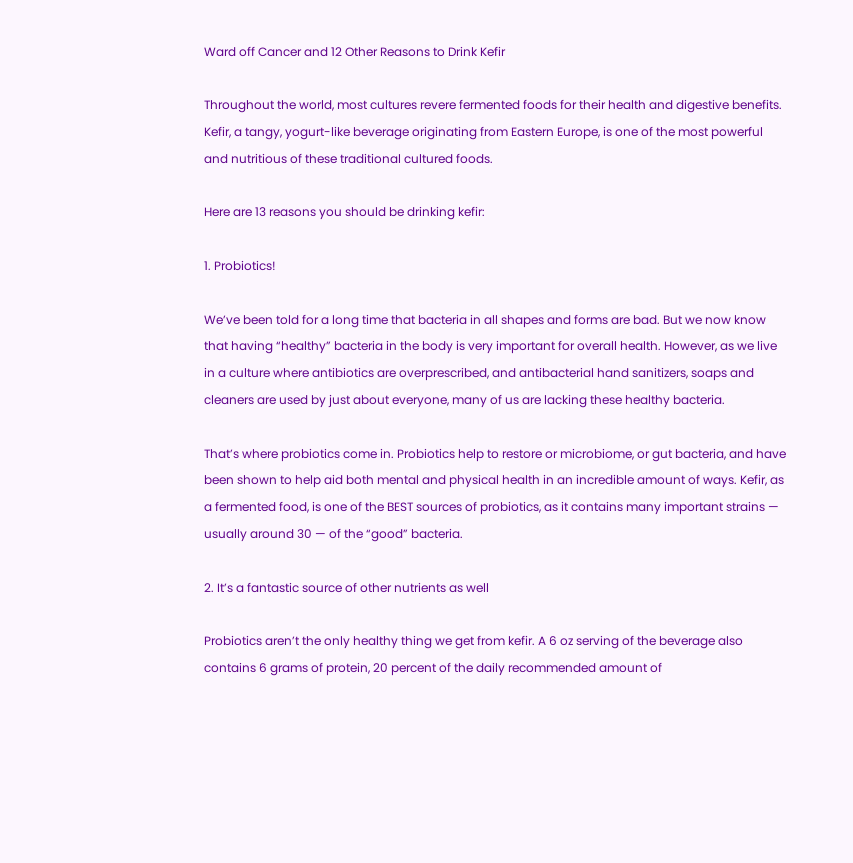Ward off Cancer and 12 Other Reasons to Drink Kefir

Throughout the world, most cultures revere fermented foods for their health and digestive benefits. Kefir, a tangy, yogurt-like beverage originating from Eastern Europe, is one of the most powerful and nutritious of these traditional cultured foods.

Here are 13 reasons you should be drinking kefir:

1. Probiotics!

We’ve been told for a long time that bacteria in all shapes and forms are bad. But we now know that having “healthy” bacteria in the body is very important for overall health. However, as we live in a culture where antibiotics are overprescribed, and antibacterial hand sanitizers, soaps and cleaners are used by just about everyone, many of us are lacking these healthy bacteria.

That’s where probiotics come in. Probiotics help to restore or microbiome, or gut bacteria, and have been shown to help aid both mental and physical health in an incredible amount of ways. Kefir, as a fermented food, is one of the BEST sources of probiotics, as it contains many important strains — usually around 30 — of the “good” bacteria.

2. It’s a fantastic source of other nutrients as well

Probiotics aren’t the only healthy thing we get from kefir. A 6 oz serving of the beverage also contains 6 grams of protein, 20 percent of the daily recommended amount of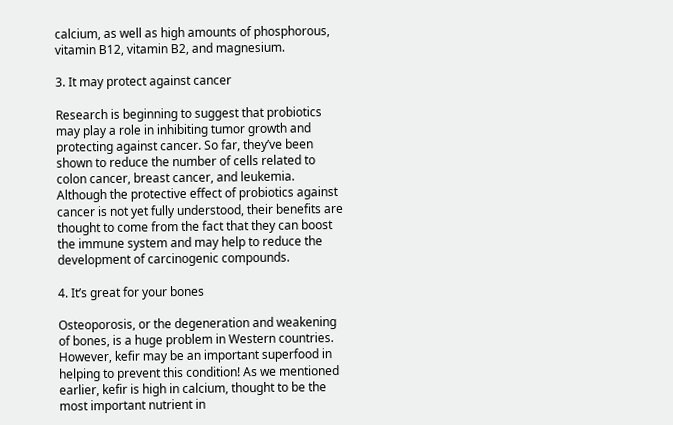calcium, as well as high amounts of phosphorous, vitamin B12, vitamin B2, and magnesium.

3. It may protect against cancer

Research is beginning to suggest that probiotics may play a role in inhibiting tumor growth and protecting against cancer. So far, they’ve been shown to reduce the number of cells related to colon cancer, breast cancer, and leukemia. Although the protective effect of probiotics against cancer is not yet fully understood, their benefits are thought to come from the fact that they can boost the immune system and may help to reduce the development of carcinogenic compounds.

4. It’s great for your bones

Osteoporosis, or the degeneration and weakening of bones, is a huge problem in Western countries. However, kefir may be an important superfood in helping to prevent this condition! As we mentioned earlier, kefir is high in calcium, thought to be the most important nutrient in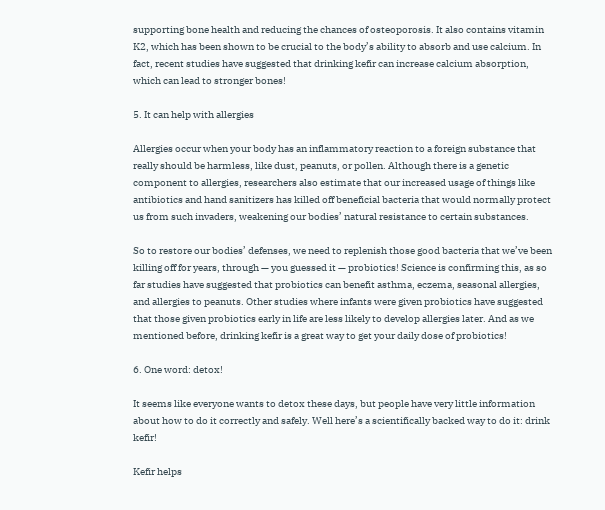supporting bone health and reducing the chances of osteoporosis. It also contains vitamin K2, which has been shown to be crucial to the body’s ability to absorb and use calcium. In fact, recent studies have suggested that drinking kefir can increase calcium absorption, which can lead to stronger bones!

5. It can help with allergies

Allergies occur when your body has an inflammatory reaction to a foreign substance that really should be harmless, like dust, peanuts, or pollen. Although there is a genetic component to allergies, researchers also estimate that our increased usage of things like antibiotics and hand sanitizers has killed off beneficial bacteria that would normally protect us from such invaders, weakening our bodies’ natural resistance to certain substances.

So to restore our bodies’ defenses, we need to replenish those good bacteria that we’ve been killing off for years, through — you guessed it — probiotics! Science is confirming this, as so far studies have suggested that probiotics can benefit asthma, eczema, seasonal allergies, and allergies to peanuts. Other studies where infants were given probiotics have suggested that those given probiotics early in life are less likely to develop allergies later. And as we mentioned before, drinking kefir is a great way to get your daily dose of probiotics!

6. One word: detox!

It seems like everyone wants to detox these days, but people have very little information about how to do it correctly and safely. Well here’s a scientifically backed way to do it: drink kefir!

Kefir helps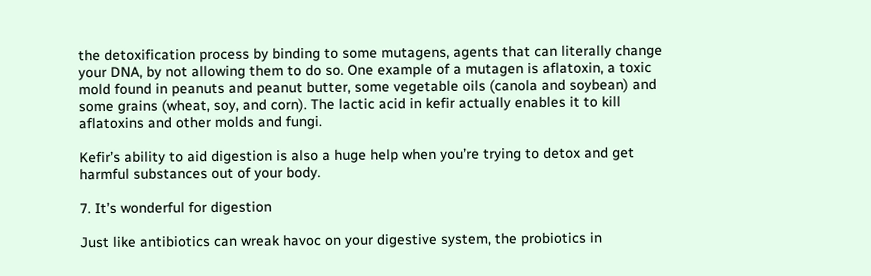the detoxification process by binding to some mutagens, agents that can literally change your DNA, by not allowing them to do so. One example of a mutagen is aflatoxin, a toxic mold found in peanuts and peanut butter, some vegetable oils (canola and soybean) and some grains (wheat, soy, and corn). The lactic acid in kefir actually enables it to kill aflatoxins and other molds and fungi.

Kefir’s ability to aid digestion is also a huge help when you’re trying to detox and get harmful substances out of your body.

7. It’s wonderful for digestion

Just like antibiotics can wreak havoc on your digestive system, the probiotics in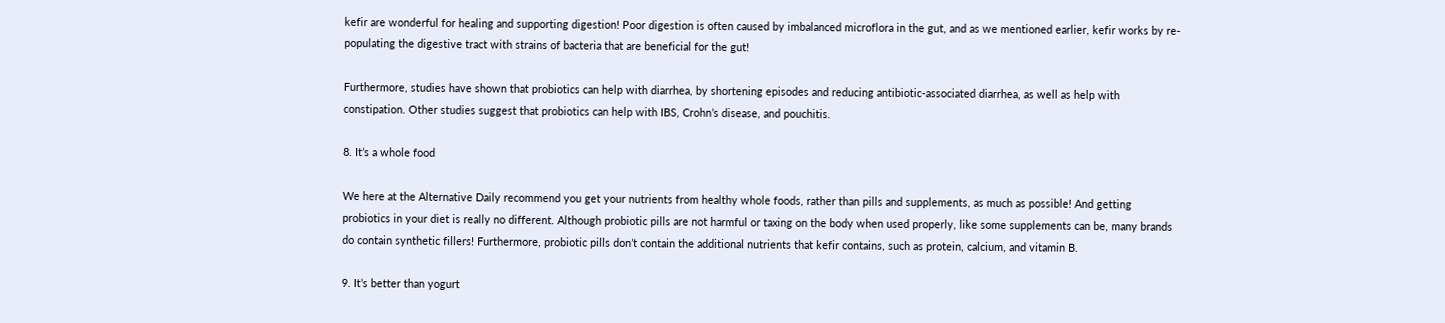kefir are wonderful for healing and supporting digestion! Poor digestion is often caused by imbalanced microflora in the gut, and as we mentioned earlier, kefir works by re-populating the digestive tract with strains of bacteria that are beneficial for the gut!

Furthermore, studies have shown that probiotics can help with diarrhea, by shortening episodes and reducing antibiotic-associated diarrhea, as well as help with constipation. Other studies suggest that probiotics can help with IBS, Crohn’s disease, and pouchitis.

8. It’s a whole food

We here at the Alternative Daily recommend you get your nutrients from healthy whole foods, rather than pills and supplements, as much as possible! And getting probiotics in your diet is really no different. Although probiotic pills are not harmful or taxing on the body when used properly, like some supplements can be, many brands do contain synthetic fillers! Furthermore, probiotic pills don’t contain the additional nutrients that kefir contains, such as protein, calcium, and vitamin B.

9. It’s better than yogurt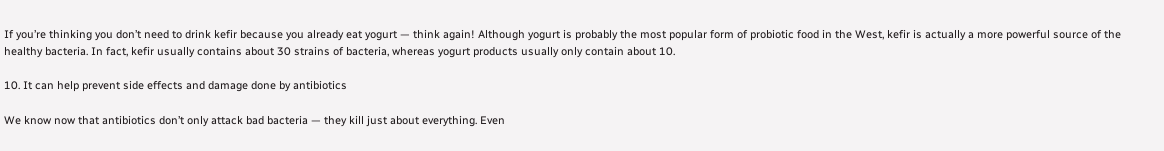If you’re thinking you don’t need to drink kefir because you already eat yogurt — think again! Although yogurt is probably the most popular form of probiotic food in the West, kefir is actually a more powerful source of the healthy bacteria. In fact, kefir usually contains about 30 strains of bacteria, whereas yogurt products usually only contain about 10.

10. It can help prevent side effects and damage done by antibiotics

We know now that antibiotics don’t only attack bad bacteria — they kill just about everything. Even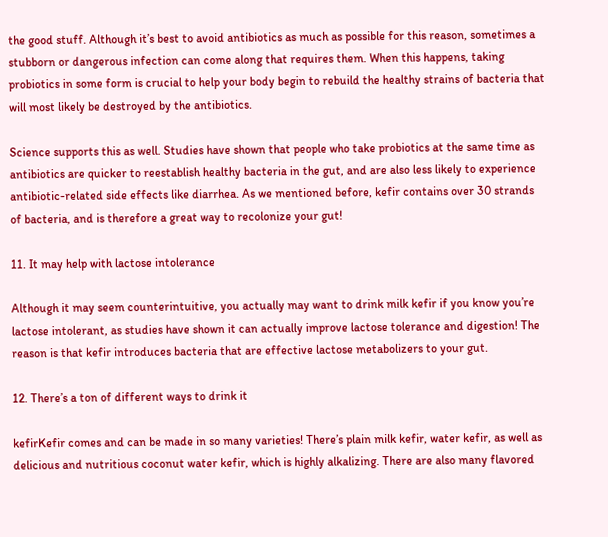the good stuff. Although it’s best to avoid antibiotics as much as possible for this reason, sometimes a stubborn or dangerous infection can come along that requires them. When this happens, taking probiotics in some form is crucial to help your body begin to rebuild the healthy strains of bacteria that will most likely be destroyed by the antibiotics.

Science supports this as well. Studies have shown that people who take probiotics at the same time as antibiotics are quicker to reestablish healthy bacteria in the gut, and are also less likely to experience antibiotic-related side effects like diarrhea. As we mentioned before, kefir contains over 30 strands of bacteria, and is therefore a great way to recolonize your gut!

11. It may help with lactose intolerance

Although it may seem counterintuitive, you actually may want to drink milk kefir if you know you’re lactose intolerant, as studies have shown it can actually improve lactose tolerance and digestion! The reason is that kefir introduces bacteria that are effective lactose metabolizers to your gut.

12. There’s a ton of different ways to drink it

kefirKefir comes and can be made in so many varieties! There’s plain milk kefir, water kefir, as well as delicious and nutritious coconut water kefir, which is highly alkalizing. There are also many flavored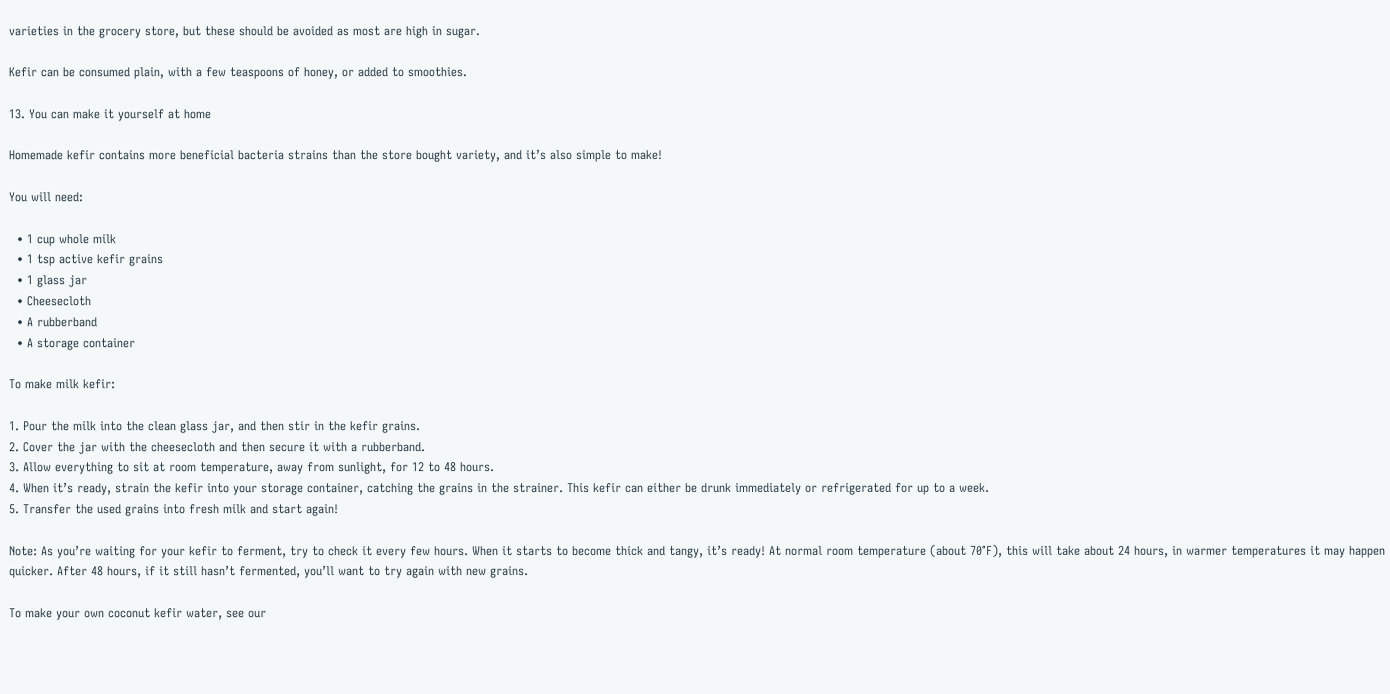varieties in the grocery store, but these should be avoided as most are high in sugar.

Kefir can be consumed plain, with a few teaspoons of honey, or added to smoothies.

13. You can make it yourself at home

Homemade kefir contains more beneficial bacteria strains than the store bought variety, and it’s also simple to make!

You will need:

  • 1 cup whole milk
  • 1 tsp active kefir grains
  • 1 glass jar
  • Cheesecloth
  • A rubberband
  • A storage container

To make milk kefir:

1. Pour the milk into the clean glass jar, and then stir in the kefir grains.
2. Cover the jar with the cheesecloth and then secure it with a rubberband.
3. Allow everything to sit at room temperature, away from sunlight, for 12 to 48 hours.
4. When it’s ready, strain the kefir into your storage container, catching the grains in the strainer. This kefir can either be drunk immediately or refrigerated for up to a week.
5. Transfer the used grains into fresh milk and start again!

Note: As you’re waiting for your kefir to ferment, try to check it every few hours. When it starts to become thick and tangy, it’s ready! At normal room temperature (about 70°F), this will take about 24 hours, in warmer temperatures it may happen quicker. After 48 hours, if it still hasn’t fermented, you’ll want to try again with new grains.

To make your own coconut kefir water, see our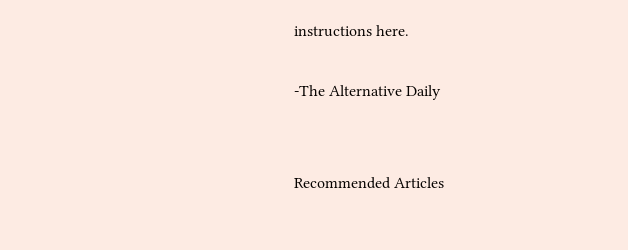instructions here.

-The Alternative Daily


Recommended Articles